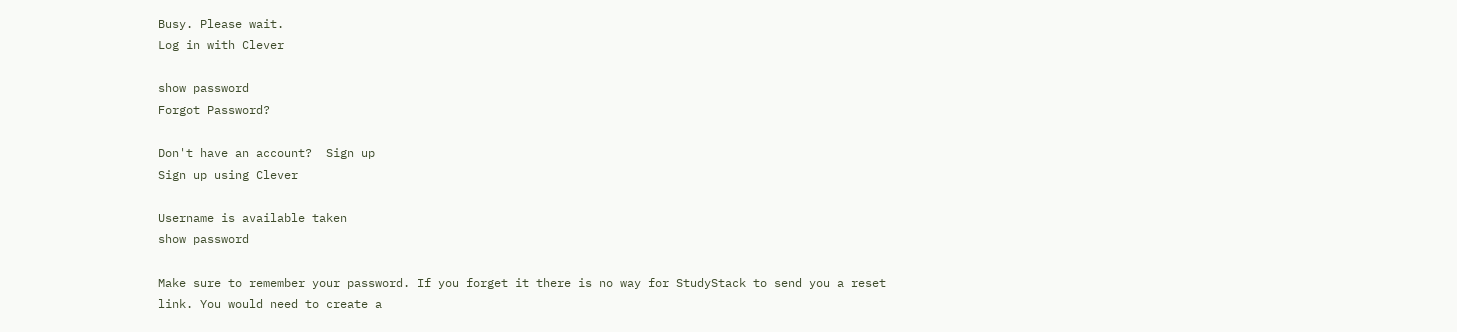Busy. Please wait.
Log in with Clever

show password
Forgot Password?

Don't have an account?  Sign up
Sign up using Clever

Username is available taken
show password

Make sure to remember your password. If you forget it there is no way for StudyStack to send you a reset link. You would need to create a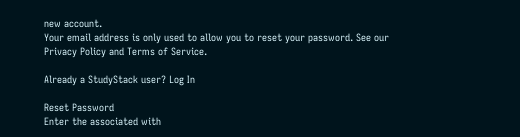new account.
Your email address is only used to allow you to reset your password. See our Privacy Policy and Terms of Service.

Already a StudyStack user? Log In

Reset Password
Enter the associated with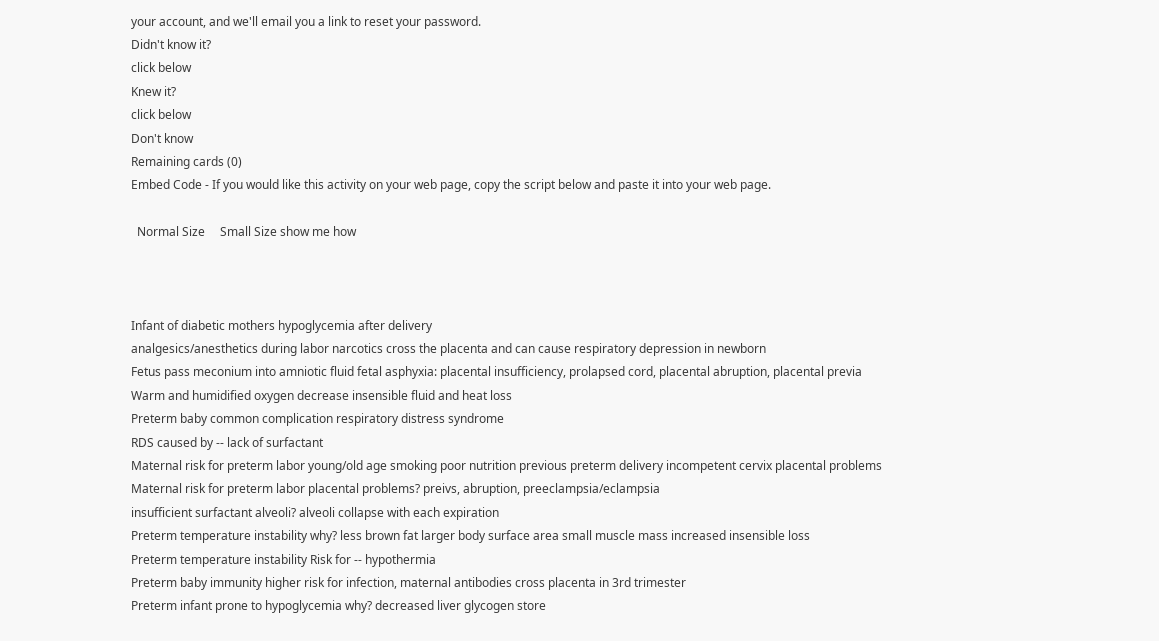your account, and we'll email you a link to reset your password.
Didn't know it?
click below
Knew it?
click below
Don't know
Remaining cards (0)
Embed Code - If you would like this activity on your web page, copy the script below and paste it into your web page.

  Normal Size     Small Size show me how



Infant of diabetic mothers hypoglycemia after delivery
analgesics/anesthetics during labor narcotics cross the placenta and can cause respiratory depression in newborn
Fetus pass meconium into amniotic fluid fetal asphyxia: placental insufficiency, prolapsed cord, placental abruption, placental previa
Warm and humidified oxygen decrease insensible fluid and heat loss
Preterm baby common complication respiratory distress syndrome
RDS caused by -- lack of surfactant
Maternal risk for preterm labor young/old age smoking poor nutrition previous preterm delivery incompetent cervix placental problems
Maternal risk for preterm labor placental problems? preivs, abruption, preeclampsia/eclampsia
insufficient surfactant alveoli? alveoli collapse with each expiration
Preterm temperature instability why? less brown fat larger body surface area small muscle mass increased insensible loss
Preterm temperature instability Risk for -- hypothermia
Preterm baby immunity higher risk for infection, maternal antibodies cross placenta in 3rd trimester
Preterm infant prone to hypoglycemia why? decreased liver glycogen store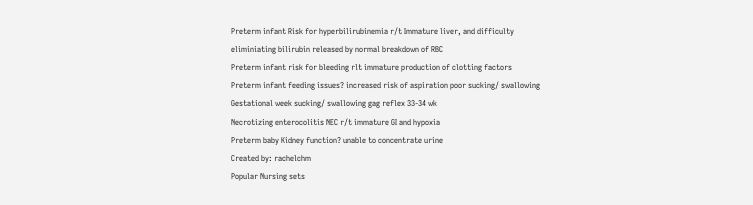Preterm infant Risk for hyperbilirubinemia r/t Immature liver, and difficulty eliminiating bilirubin released by normal breakdown of RBC
Preterm infant risk for bleeding rlt immature production of clotting factors
Preterm infant feeding issues? increased risk of aspiration poor sucking/ swallowing
Gestational week sucking/ swallowing gag reflex 33-34 wk
Necrotizing enterocolitis NEC r/t immature GI and hypoxia
Preterm baby Kidney function? unable to concentrate urine
Created by: rachelchm
Popular Nursing sets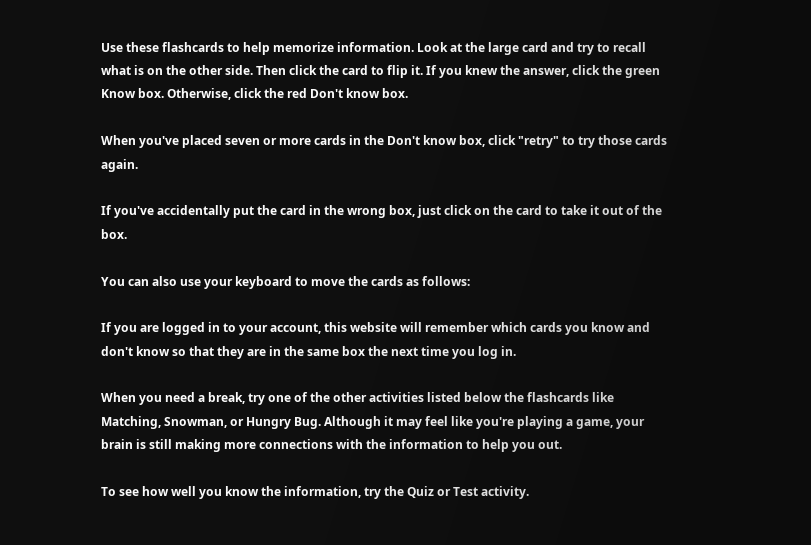Use these flashcards to help memorize information. Look at the large card and try to recall what is on the other side. Then click the card to flip it. If you knew the answer, click the green Know box. Otherwise, click the red Don't know box.

When you've placed seven or more cards in the Don't know box, click "retry" to try those cards again.

If you've accidentally put the card in the wrong box, just click on the card to take it out of the box.

You can also use your keyboard to move the cards as follows:

If you are logged in to your account, this website will remember which cards you know and don't know so that they are in the same box the next time you log in.

When you need a break, try one of the other activities listed below the flashcards like Matching, Snowman, or Hungry Bug. Although it may feel like you're playing a game, your brain is still making more connections with the information to help you out.

To see how well you know the information, try the Quiz or Test activity.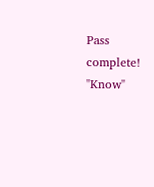Pass complete!
"Know"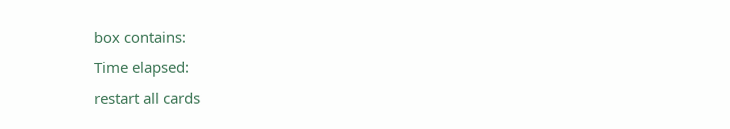box contains:
Time elapsed:
restart all cards